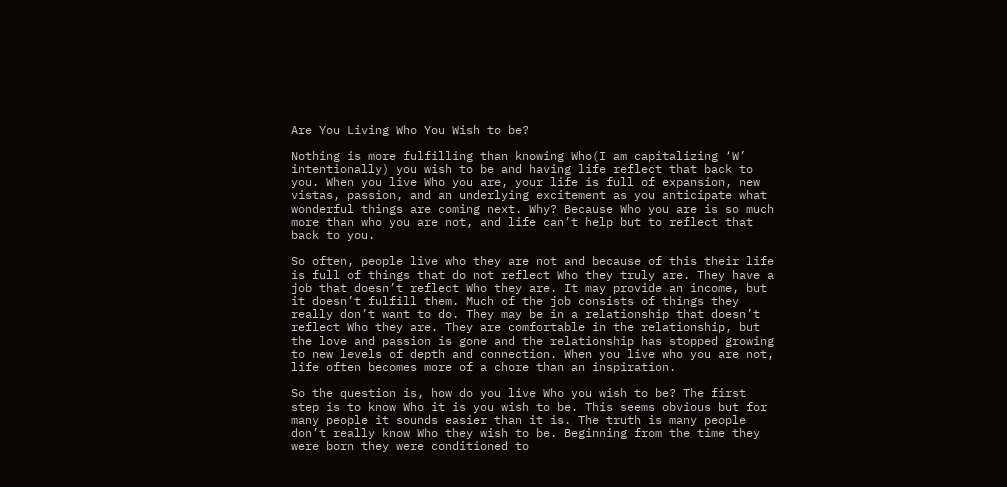Are You Living Who You Wish to be?

Nothing is more fulfilling than knowing Who(I am capitalizing ‘W’ intentionally) you wish to be and having life reflect that back to you. When you live Who you are, your life is full of expansion, new vistas, passion, and an underlying excitement as you anticipate what wonderful things are coming next. Why? Because Who you are is so much more than who you are not, and life can’t help but to reflect that back to you.

So often, people live who they are not and because of this their life is full of things that do not reflect Who they truly are. They have a job that doesn’t reflect Who they are. It may provide an income, but it doesn’t fulfill them. Much of the job consists of things they really don’t want to do. They may be in a relationship that doesn’t reflect Who they are. They are comfortable in the relationship, but the love and passion is gone and the relationship has stopped growing to new levels of depth and connection. When you live who you are not, life often becomes more of a chore than an inspiration.

So the question is, how do you live Who you wish to be? The first step is to know Who it is you wish to be. This seems obvious but for many people it sounds easier than it is. The truth is many people don’t really know Who they wish to be. Beginning from the time they were born they were conditioned to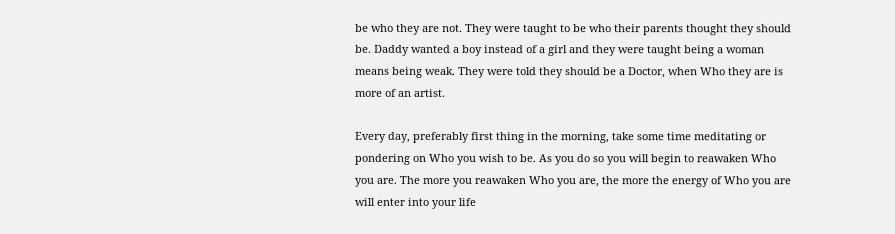be who they are not. They were taught to be who their parents thought they should be. Daddy wanted a boy instead of a girl and they were taught being a woman means being weak. They were told they should be a Doctor, when Who they are is more of an artist.

Every day, preferably first thing in the morning, take some time meditating or pondering on Who you wish to be. As you do so you will begin to reawaken Who you are. The more you reawaken Who you are, the more the energy of Who you are will enter into your life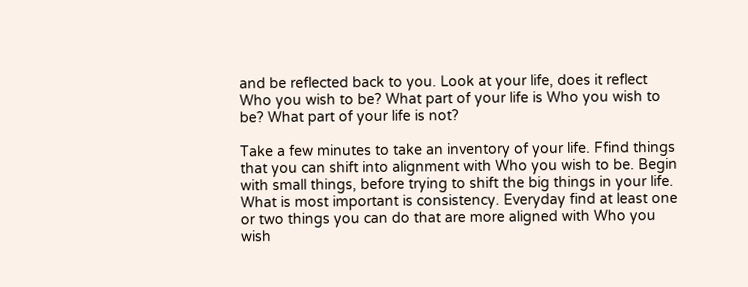and be reflected back to you. Look at your life, does it reflect Who you wish to be? What part of your life is Who you wish to be? What part of your life is not?

Take a few minutes to take an inventory of your life. Ffind things that you can shift into alignment with Who you wish to be. Begin with small things, before trying to shift the big things in your life. What is most important is consistency. Everyday find at least one or two things you can do that are more aligned with Who you wish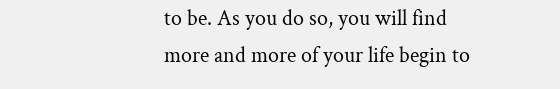to be. As you do so, you will find more and more of your life begin to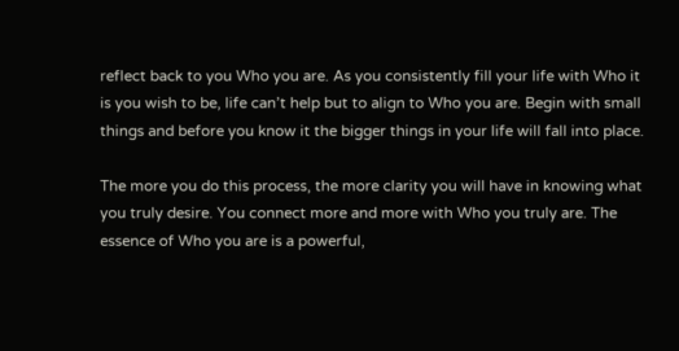reflect back to you Who you are. As you consistently fill your life with Who it is you wish to be, life can’t help but to align to Who you are. Begin with small things and before you know it the bigger things in your life will fall into place.

The more you do this process, the more clarity you will have in knowing what you truly desire. You connect more and more with Who you truly are. The essence of Who you are is a powerful,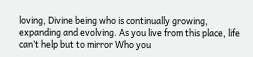loving, Divine being who is continually growing, expanding and evolving. As you live from this place, life can’t help but to mirror Who you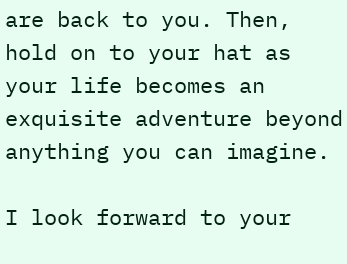are back to you. Then, hold on to your hat as your life becomes an exquisite adventure beyond anything you can imagine.

I look forward to your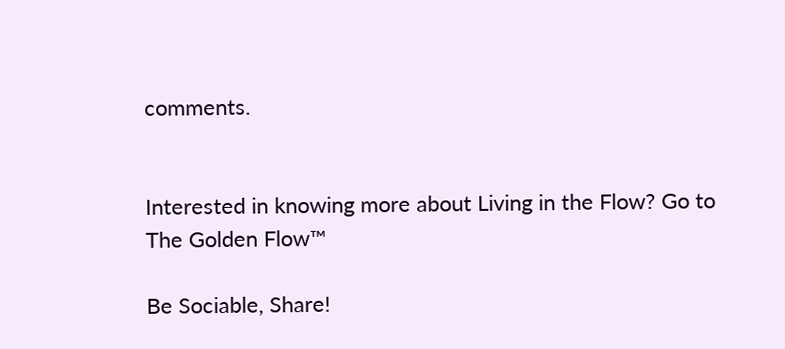comments.


Interested in knowing more about Living in the Flow? Go to The Golden Flow™

Be Sociable, Share!